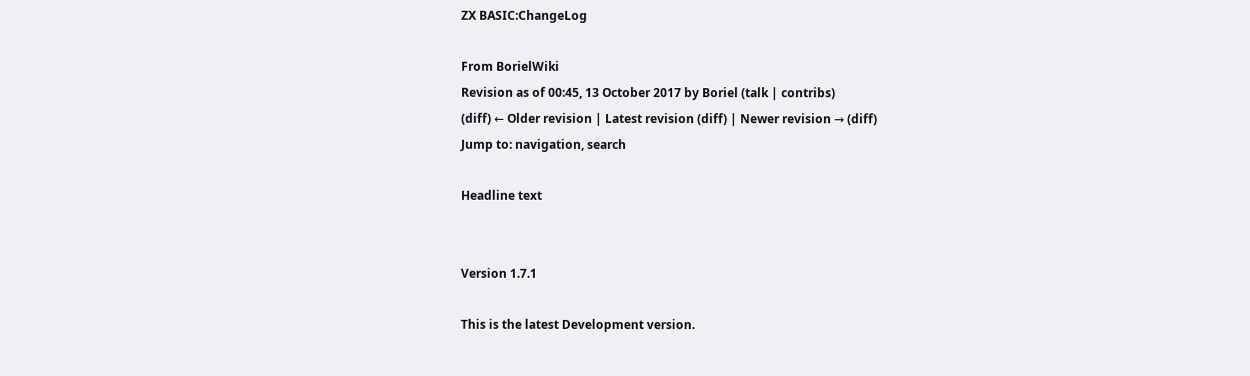ZX BASIC:ChangeLog

From BorielWiki
Revision as of 00:45, 13 October 2017 by Boriel (talk | contribs)
(diff) ← Older revision | Latest revision (diff) | Newer revision → (diff)
Jump to: navigation, search

Headline text


Version 1.7.1

This is the latest Development version.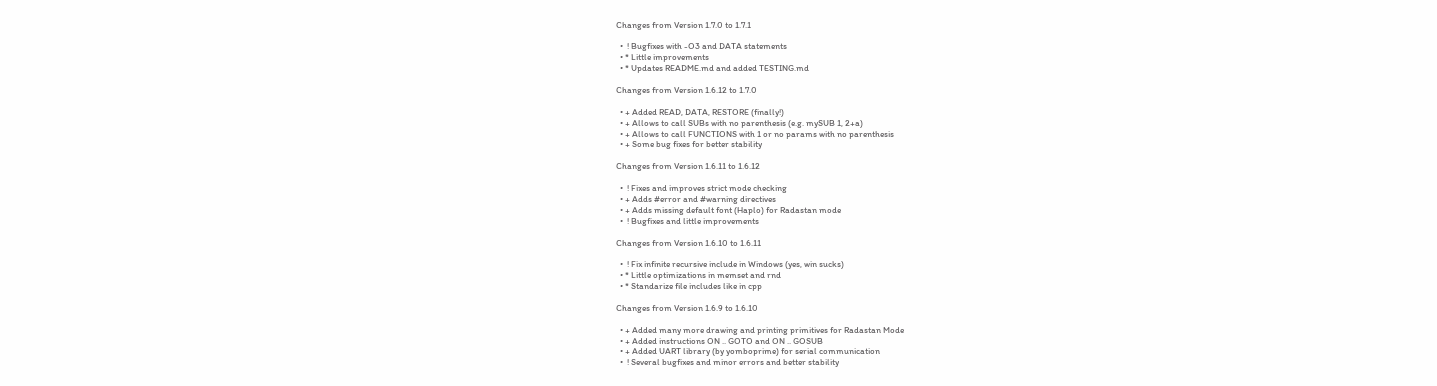Changes from Version 1.7.0 to 1.7.1

  •  ! Bugfixes with -O3 and DATA statements
  • * Little improvements
  • * Updates README.md and added TESTING.md

Changes from Version 1.6.12 to 1.7.0

  • + Added READ, DATA, RESTORE (finally!)
  • + Allows to call SUBs with no parenthesis (e.g. mySUB 1, 2+a)
  • + Allows to call FUNCTIONS with 1 or no params with no parenthesis
  • + Some bug fixes for better stability

Changes from Version 1.6.11 to 1.6.12

  •  ! Fixes and improves strict mode checking
  • + Adds #error and #warning directives
  • + Adds missing default font (Haplo) for Radastan mode
  •  ! Bugfixes and little improvements

Changes from Version 1.6.10 to 1.6.11

  •  ! Fix infinite recursive include in Windows (yes, win sucks)
  • * Little optimizations in memset and rnd
  • * Standarize file includes like in cpp

Changes from Version 1.6.9 to 1.6.10

  • + Added many more drawing and printing primitives for Radastan Mode
  • + Added instructions ON .. GOTO and ON .. GOSUB
  • + Added UART library (by yomboprime) for serial communication
  •  ! Several bugfixes and minor errors and better stability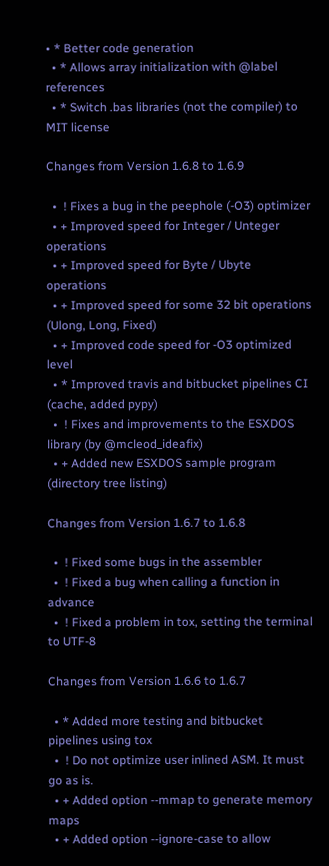• * Better code generation
  • * Allows array initialization with @label references
  • * Switch .bas libraries (not the compiler) to MIT license

Changes from Version 1.6.8 to 1.6.9

  •  ! Fixes a bug in the peephole (-O3) optimizer
  • + Improved speed for Integer / Unteger operations
  • + Improved speed for Byte / Ubyte operations
  • + Improved speed for some 32 bit operations (Ulong, Long, Fixed)
  • + Improved code speed for -O3 optimized level
  • * Improved travis and bitbucket pipelines CI (cache, added pypy)
  •  ! Fixes and improvements to the ESXDOS library (by @mcleod_ideafix)
  • + Added new ESXDOS sample program (directory tree listing)

Changes from Version 1.6.7 to 1.6.8

  •  ! Fixed some bugs in the assembler
  •  ! Fixed a bug when calling a function in advance
  •  ! Fixed a problem in tox, setting the terminal to UTF-8

Changes from Version 1.6.6 to 1.6.7

  • * Added more testing and bitbucket pipelines using tox
  •  ! Do not optimize user inlined ASM. It must go as is.
  • + Added option --mmap to generate memory maps
  • + Added option --ignore-case to allow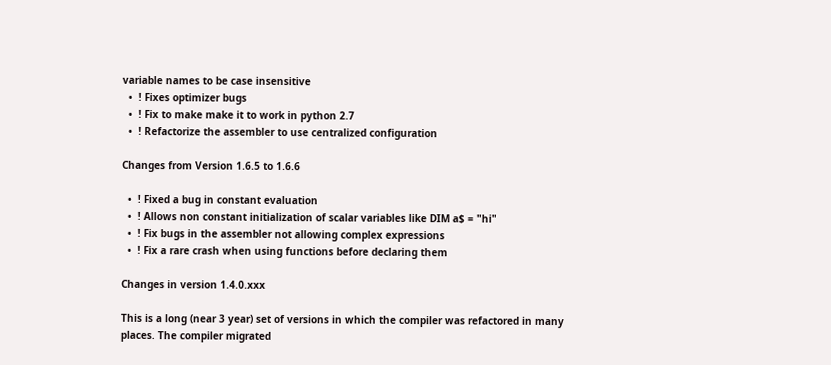variable names to be case insensitive
  •  ! Fixes optimizer bugs
  •  ! Fix to make make it to work in python 2.7
  •  ! Refactorize the assembler to use centralized configuration

Changes from Version 1.6.5 to 1.6.6

  •  ! Fixed a bug in constant evaluation
  •  ! Allows non constant initialization of scalar variables like DIM a$ = "hi"
  •  ! Fix bugs in the assembler not allowing complex expressions
  •  ! Fix a rare crash when using functions before declaring them

Changes in version 1.4.0.xxx

This is a long (near 3 year) set of versions in which the compiler was refactored in many places. The compiler migrated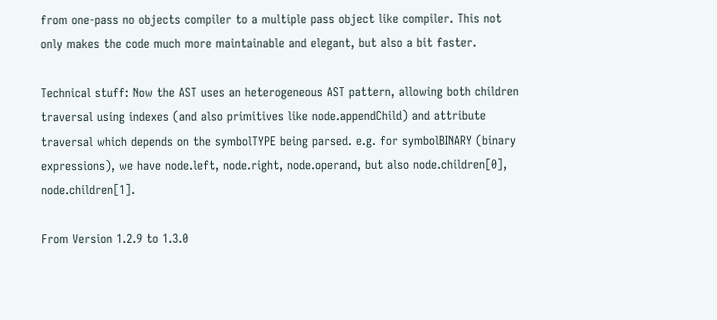from one-pass no objects compiler to a multiple pass object like compiler. This not only makes the code much more maintainable and elegant, but also a bit faster.

Technical stuff: Now the AST uses an heterogeneous AST pattern, allowing both children traversal using indexes (and also primitives like node.appendChild) and attribute traversal which depends on the symbolTYPE being parsed. e.g. for symbolBINARY (binary expressions), we have node.left, node.right, node.operand, but also node.children[0], node.children[1].

From Version 1.2.9 to 1.3.0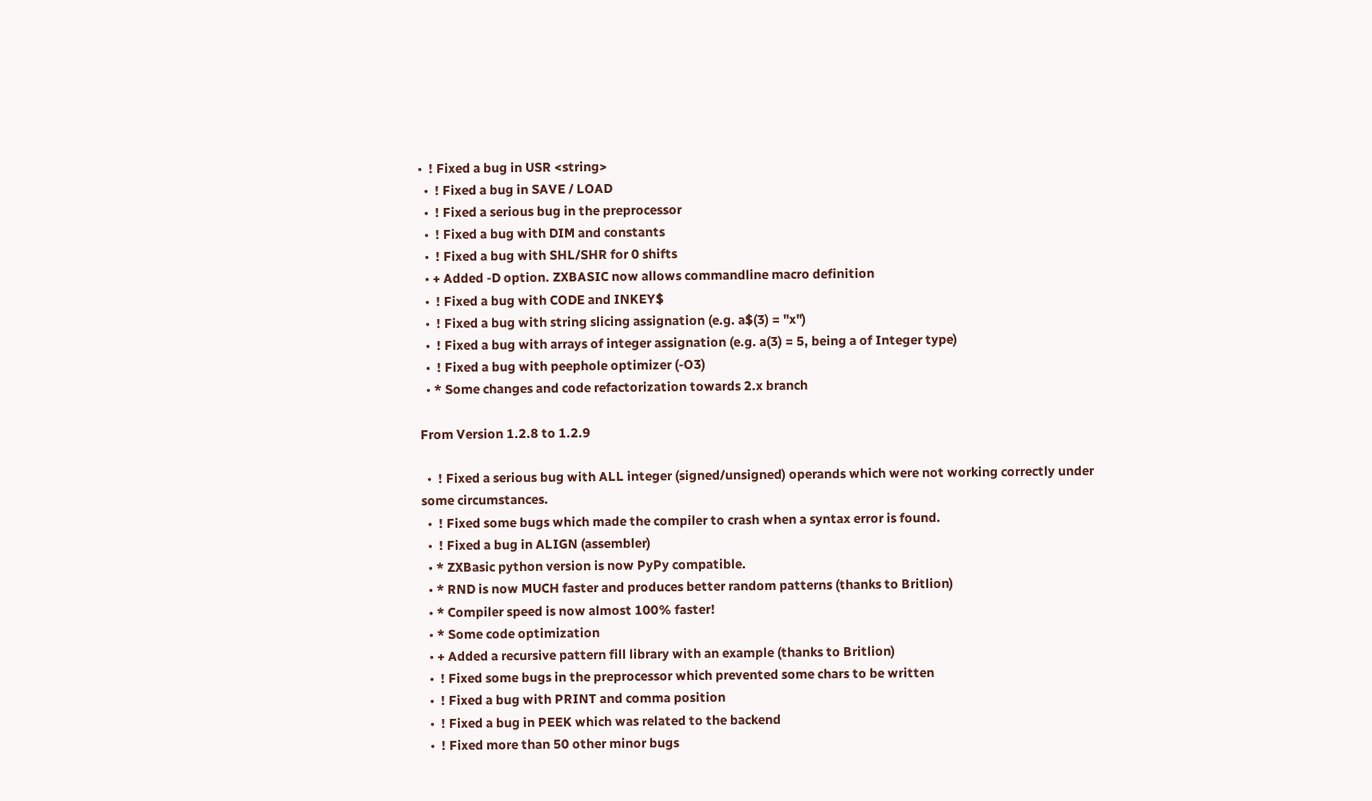•  ! Fixed a bug in USR <string>
  •  ! Fixed a bug in SAVE / LOAD
  •  ! Fixed a serious bug in the preprocessor
  •  ! Fixed a bug with DIM and constants
  •  ! Fixed a bug with SHL/SHR for 0 shifts
  • + Added -D option. ZXBASIC now allows commandline macro definition
  •  ! Fixed a bug with CODE and INKEY$
  •  ! Fixed a bug with string slicing assignation (e.g. a$(3) = "x")
  •  ! Fixed a bug with arrays of integer assignation (e.g. a(3) = 5, being a of Integer type)
  •  ! Fixed a bug with peephole optimizer (-O3)
  • * Some changes and code refactorization towards 2.x branch

From Version 1.2.8 to 1.2.9

  •  ! Fixed a serious bug with ALL integer (signed/unsigned) operands which were not working correctly under some circumstances.
  •  ! Fixed some bugs which made the compiler to crash when a syntax error is found.
  •  ! Fixed a bug in ALIGN (assembler)
  • * ZXBasic python version is now PyPy compatible.
  • * RND is now MUCH faster and produces better random patterns (thanks to Britlion)
  • * Compiler speed is now almost 100% faster!
  • * Some code optimization
  • + Added a recursive pattern fill library with an example (thanks to Britlion)
  •  ! Fixed some bugs in the preprocessor which prevented some chars to be written
  •  ! Fixed a bug with PRINT and comma position
  •  ! Fixed a bug in PEEK which was related to the backend
  •  ! Fixed more than 50 other minor bugs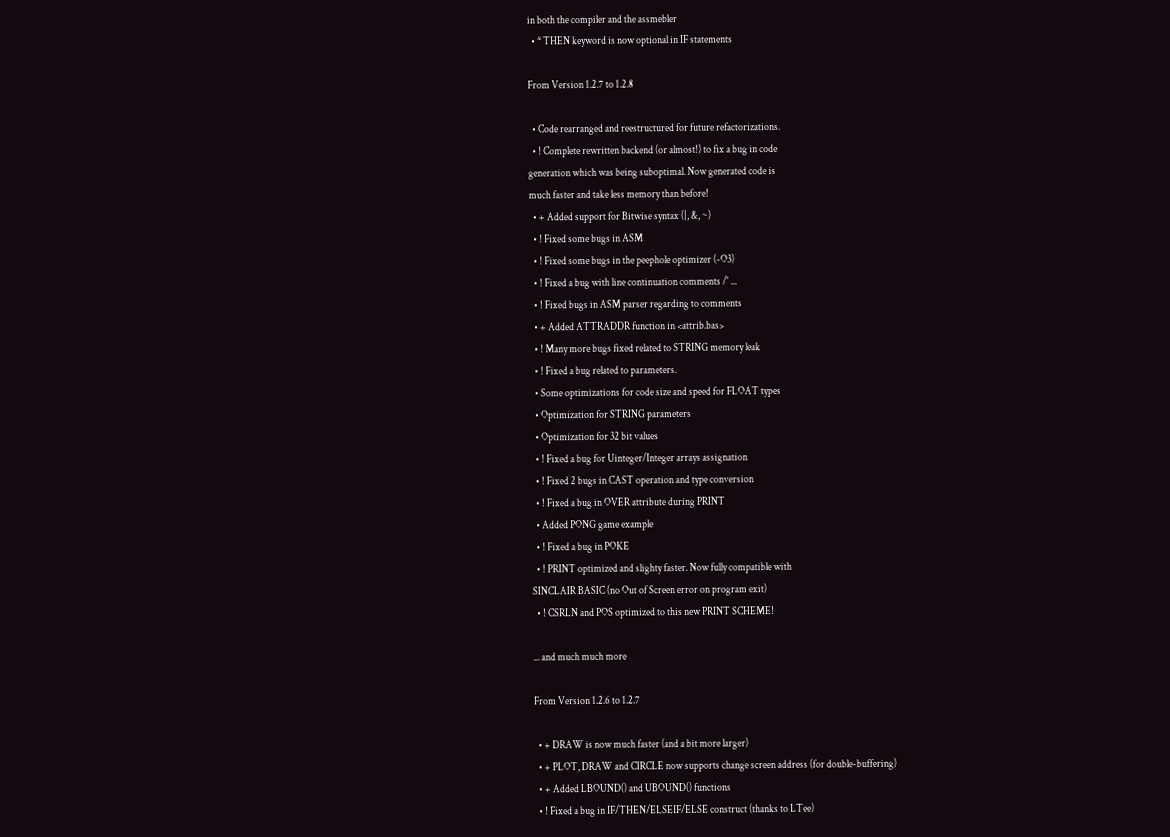in both the compiler and the assmebler
  • * THEN keyword is now optional in IF statements

From Version 1.2.7 to 1.2.8

  • Code rearranged and reestructured for future refactorizations.
  • ! Complete rewritten backend (or almost!) to fix a bug in code
generation which was being suboptimal. Now generated code is
much faster and take less memory than before!
  • + Added support for Bitwise syntax (|, &, ~)
  • ! Fixed some bugs in ASM
  • ! Fixed some bugs in the peephole optimizer (-O3)
  • ! Fixed a bug with line continuation comments /' ...
  • ! Fixed bugs in ASM parser regarding to comments
  • + Added ATTRADDR function in <attrib.bas>
  • ! Many more bugs fixed related to STRING memory leak
  • ! Fixed a bug related to parameters.
  • Some optimizations for code size and speed for FLOAT types
  • Optimization for STRING parameters
  • Optimization for 32 bit values
  • ! Fixed a bug for Uinteger/Integer arrays assignation
  • ! Fixed 2 bugs in CAST operation and type conversion
  • ! Fixed a bug in OVER attribute during PRINT
  • Added PONG game example
  • ! Fixed a bug in POKE
  • ! PRINT optimized and slighty faster. Now fully compatible with
SINCLAIR BASIC (no Out of Screen error on program exit)
  • ! CSRLN and POS optimized to this new PRINT SCHEME!

... and much much more

From Version 1.2.6 to 1.2.7

  • + DRAW is now much faster (and a bit more larger)
  • + PLOT, DRAW and CIRCLE now supports change screen address (for double-buffering)
  • + Added LBOUND() and UBOUND() functions
  • ! Fixed a bug in IF/THEN/ELSEIF/ELSE construct (thanks to LTee)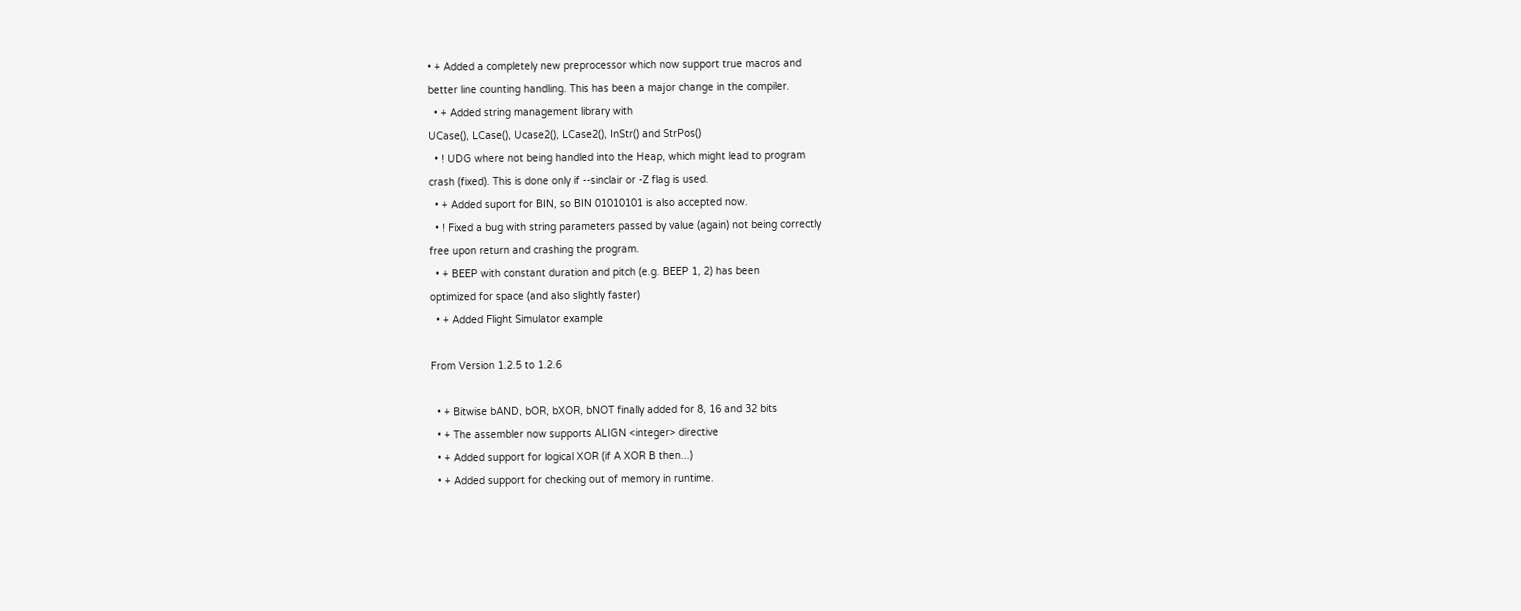• + Added a completely new preprocessor which now support true macros and
better line counting handling. This has been a major change in the compiler.
  • + Added string management library with
UCase(), LCase(), Ucase2(), LCase2(), InStr() and StrPos()
  • ! UDG where not being handled into the Heap, which might lead to program
crash (fixed). This is done only if --sinclair or -Z flag is used.
  • + Added suport for BIN, so BIN 01010101 is also accepted now.
  • ! Fixed a bug with string parameters passed by value (again) not being correctly
free upon return and crashing the program.
  • + BEEP with constant duration and pitch (e.g. BEEP 1, 2) has been
optimized for space (and also slightly faster)
  • + Added Flight Simulator example

From Version 1.2.5 to 1.2.6

  • + Bitwise bAND, bOR, bXOR, bNOT finally added for 8, 16 and 32 bits
  • + The assembler now supports ALIGN <integer> directive
  • + Added support for logical XOR (if A XOR B then...)
  • + Added support for checking out of memory in runtime.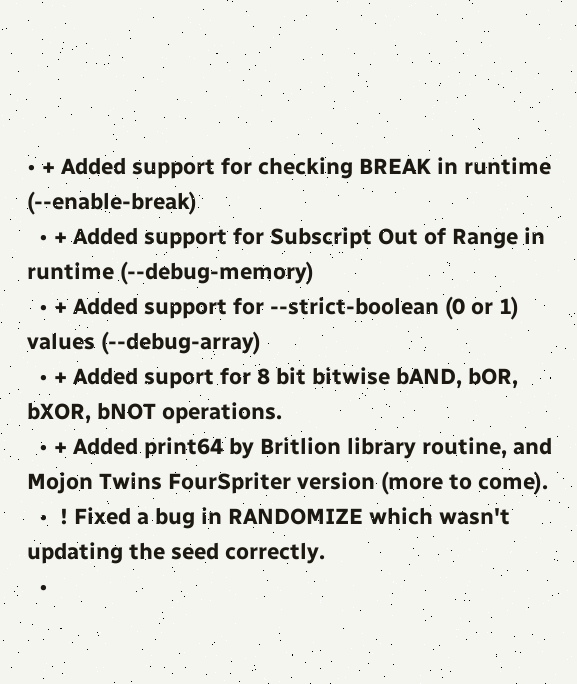• + Added support for checking BREAK in runtime (--enable-break)
  • + Added support for Subscript Out of Range in runtime (--debug-memory)
  • + Added support for --strict-boolean (0 or 1) values (--debug-array)
  • + Added suport for 8 bit bitwise bAND, bOR, bXOR, bNOT operations.
  • + Added print64 by Britlion library routine, and Mojon Twins FourSpriter version (more to come).
  •  ! Fixed a bug in RANDOMIZE which wasn't updating the seed correctly.
  •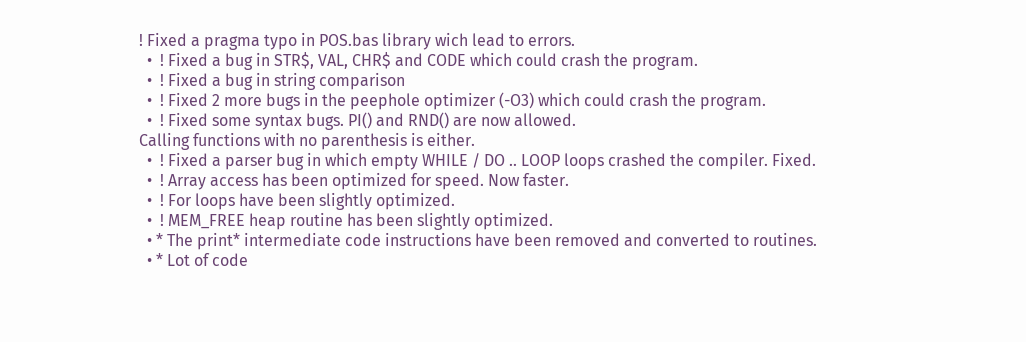! Fixed a pragma typo in POS.bas library wich lead to errors.
  •  ! Fixed a bug in STR$, VAL, CHR$ and CODE which could crash the program.
  •  ! Fixed a bug in string comparison
  •  ! Fixed 2 more bugs in the peephole optimizer (-O3) which could crash the program.
  •  ! Fixed some syntax bugs. PI() and RND() are now allowed.
Calling functions with no parenthesis is either.
  •  ! Fixed a parser bug in which empty WHILE / DO .. LOOP loops crashed the compiler. Fixed.
  •  ! Array access has been optimized for speed. Now faster.
  •  ! For loops have been slightly optimized.
  •  ! MEM_FREE heap routine has been slightly optimized.
  • * The print* intermediate code instructions have been removed and converted to routines.
  • * Lot of code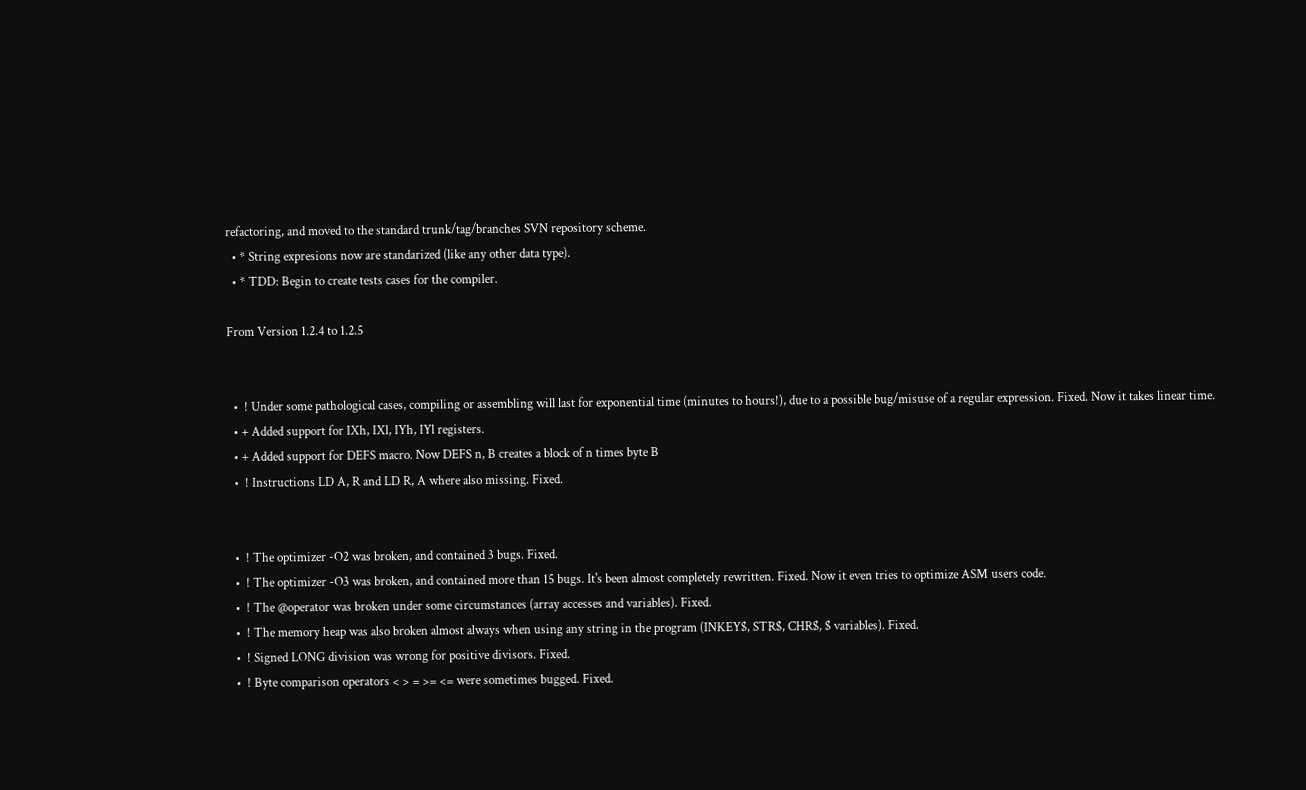refactoring, and moved to the standard trunk/tag/branches SVN repository scheme.
  • * String expresions now are standarized (like any other data type).
  • * TDD: Begin to create tests cases for the compiler.

From Version 1.2.4 to 1.2.5


  •  ! Under some pathological cases, compiling or assembling will last for exponential time (minutes to hours!), due to a possible bug/misuse of a regular expression. Fixed. Now it takes linear time.
  • + Added support for IXh, IXl, IYh, IYl registers.
  • + Added support for DEFS macro. Now DEFS n, B creates a block of n times byte B
  •  ! Instructions LD A, R and LD R, A where also missing. Fixed.


  •  ! The optimizer -O2 was broken, and contained 3 bugs. Fixed.
  •  ! The optimizer -O3 was broken, and contained more than 15 bugs. It's been almost completely rewritten. Fixed. Now it even tries to optimize ASM users code.
  •  ! The @operator was broken under some circumstances (array accesses and variables). Fixed.
  •  ! The memory heap was also broken almost always when using any string in the program (INKEY$, STR$, CHR$, $ variables). Fixed.
  •  ! Signed LONG division was wrong for positive divisors. Fixed.
  •  ! Byte comparison operators < > = >= <= were sometimes bugged. Fixed.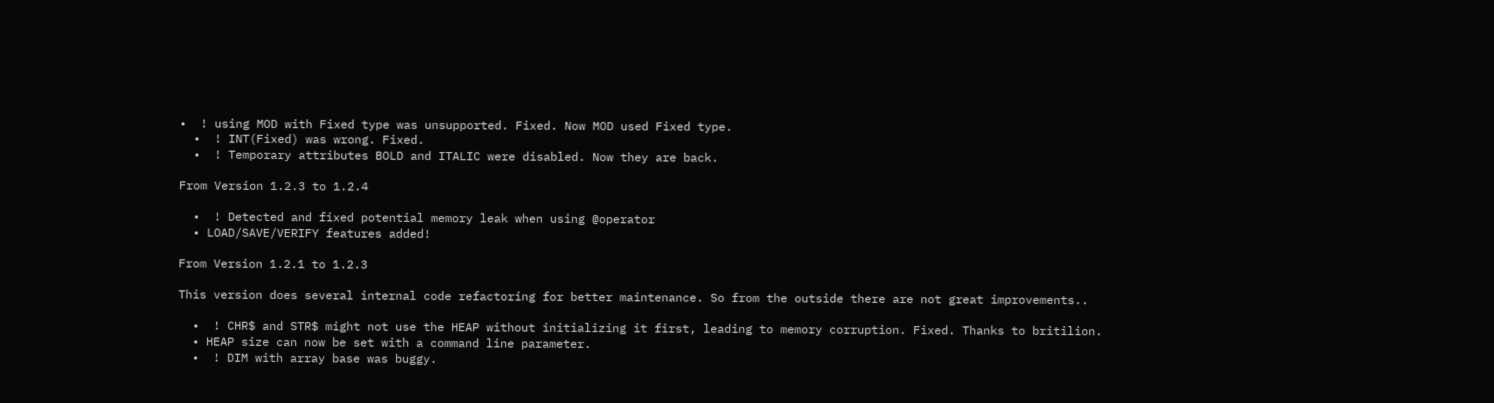•  ! using MOD with Fixed type was unsupported. Fixed. Now MOD used Fixed type.
  •  ! INT(Fixed) was wrong. Fixed.
  •  ! Temporary attributes BOLD and ITALIC were disabled. Now they are back.

From Version 1.2.3 to 1.2.4

  •  ! Detected and fixed potential memory leak when using @operator
  • LOAD/SAVE/VERIFY features added!

From Version 1.2.1 to 1.2.3

This version does several internal code refactoring for better maintenance. So from the outside there are not great improvements..

  •  ! CHR$ and STR$ might not use the HEAP without initializing it first, leading to memory corruption. Fixed. Thanks to britilion.
  • HEAP size can now be set with a command line parameter.
  •  ! DIM with array base was buggy.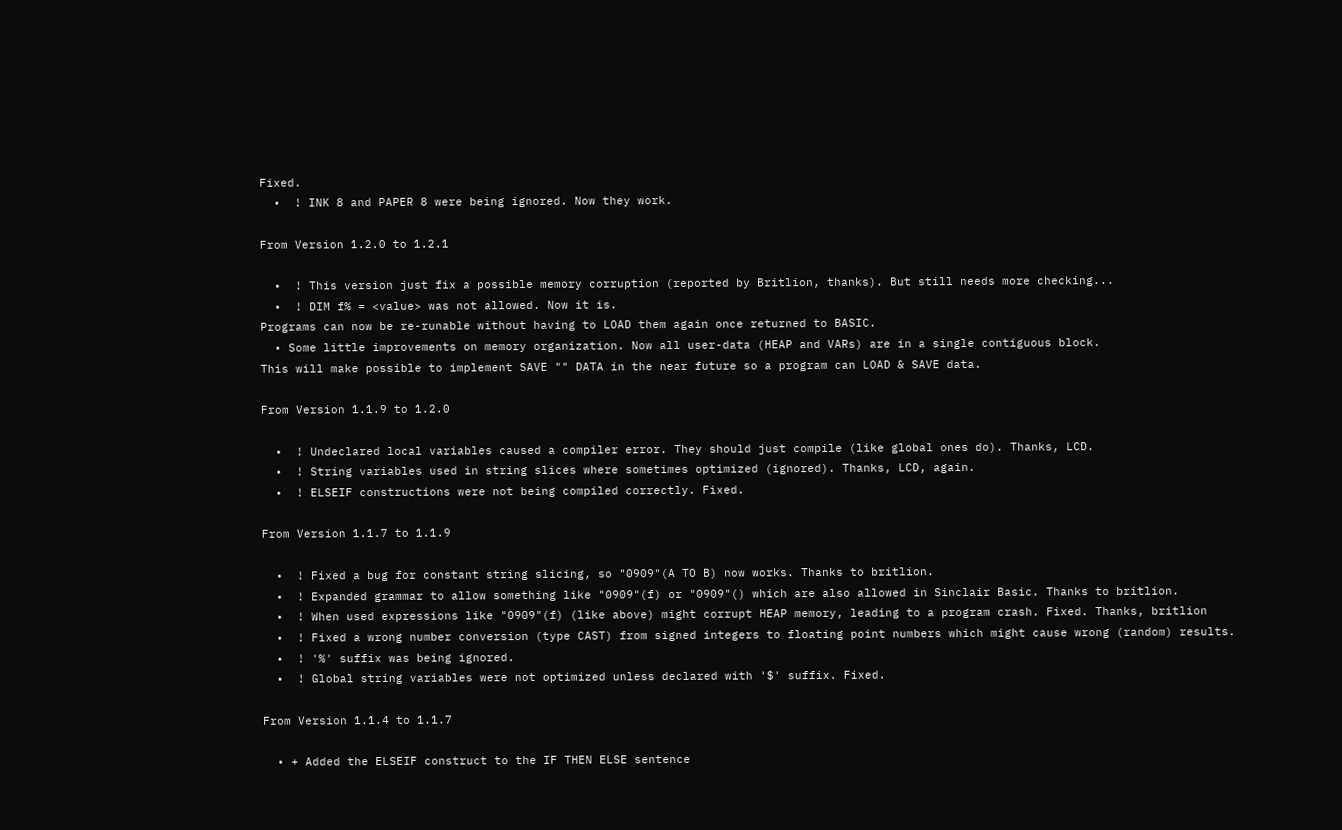Fixed.
  •  ! INK 8 and PAPER 8 were being ignored. Now they work.

From Version 1.2.0 to 1.2.1

  •  ! This version just fix a possible memory corruption (reported by Britlion, thanks). But still needs more checking...
  •  ! DIM f% = <value> was not allowed. Now it is.
Programs can now be re-runable without having to LOAD them again once returned to BASIC.
  • Some little improvements on memory organization. Now all user-data (HEAP and VARs) are in a single contiguous block.
This will make possible to implement SAVE "" DATA in the near future so a program can LOAD & SAVE data.

From Version 1.1.9 to 1.2.0

  •  ! Undeclared local variables caused a compiler error. They should just compile (like global ones do). Thanks, LCD.
  •  ! String variables used in string slices where sometimes optimized (ignored). Thanks, LCD, again.
  •  ! ELSEIF constructions were not being compiled correctly. Fixed.

From Version 1.1.7 to 1.1.9

  •  ! Fixed a bug for constant string slicing, so "0909"(A TO B) now works. Thanks to britlion.
  •  ! Expanded grammar to allow something like "0909"(f) or "0909"() which are also allowed in Sinclair Basic. Thanks to britlion.
  •  ! When used expressions like "0909"(f) (like above) might corrupt HEAP memory, leading to a program crash. Fixed. Thanks, britlion
  •  ! Fixed a wrong number conversion (type CAST) from signed integers to floating point numbers which might cause wrong (random) results.
  •  ! '%' suffix was being ignored.
  •  ! Global string variables were not optimized unless declared with '$' suffix. Fixed.

From Version 1.1.4 to 1.1.7

  • + Added the ELSEIF construct to the IF THEN ELSE sentence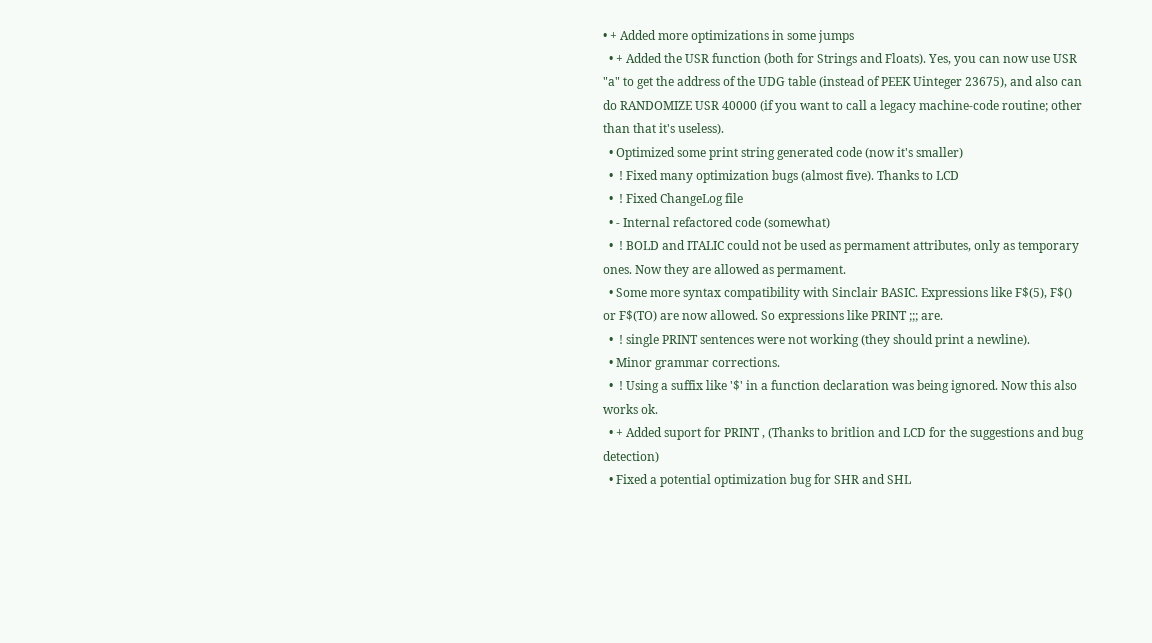• + Added more optimizations in some jumps
  • + Added the USR function (both for Strings and Floats). Yes, you can now use USR "a" to get the address of the UDG table (instead of PEEK Uinteger 23675), and also can do RANDOMIZE USR 40000 (if you want to call a legacy machine-code routine; other than that it's useless).
  • Optimized some print string generated code (now it's smaller)
  •  ! Fixed many optimization bugs (almost five). Thanks to LCD
  •  ! Fixed ChangeLog file
  • - Internal refactored code (somewhat)
  •  ! BOLD and ITALIC could not be used as permament attributes, only as temporary ones. Now they are allowed as permament.
  • Some more syntax compatibility with Sinclair BASIC. Expressions like F$(5), F$() or F$(TO) are now allowed. So expressions like PRINT ;;; are.
  •  ! single PRINT sentences were not working (they should print a newline).
  • Minor grammar corrections.
  •  ! Using a suffix like '$' in a function declaration was being ignored. Now this also works ok.
  • + Added suport for PRINT , (Thanks to britlion and LCD for the suggestions and bug detection)
  • Fixed a potential optimization bug for SHR and SHL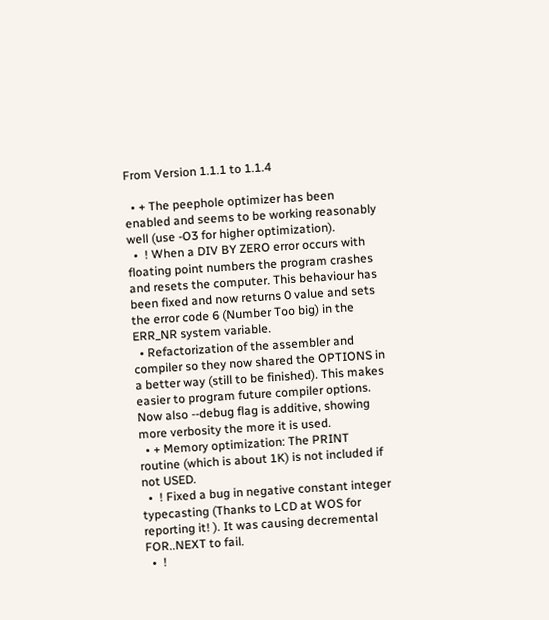From Version 1.1.1 to 1.1.4

  • + The peephole optimizer has been enabled and seems to be working reasonably well (use -O3 for higher optimization).
  •  ! When a DIV BY ZERO error occurs with floating point numbers the program crashes and resets the computer. This behaviour has been fixed and now returns 0 value and sets the error code 6 (Number Too big) in the ERR_NR system variable.
  • Refactorization of the assembler and compiler so they now shared the OPTIONS in a better way (still to be finished). This makes easier to program future compiler options. Now also --debug flag is additive, showing more verbosity the more it is used.
  • + Memory optimization: The PRINT routine (which is about 1K) is not included if not USED.
  •  ! Fixed a bug in negative constant integer typecasting (Thanks to LCD at WOS for reporting it! ). It was causing decremental FOR..NEXT to fail.
  •  !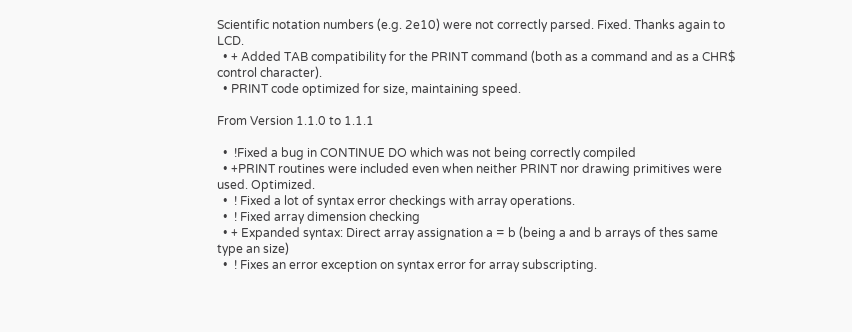Scientific notation numbers (e.g. 2e10) were not correctly parsed. Fixed. Thanks again to LCD.
  • + Added TAB compatibility for the PRINT command (both as a command and as a CHR$ control character).
  • PRINT code optimized for size, maintaining speed.

From Version 1.1.0 to 1.1.1

  •  !Fixed a bug in CONTINUE DO which was not being correctly compiled
  • +PRINT routines were included even when neither PRINT nor drawing primitives were used. Optimized.
  •  ! Fixed a lot of syntax error checkings with array operations.
  •  ! Fixed array dimension checking
  • + Expanded syntax: Direct array assignation a = b (being a and b arrays of thes same type an size)
  •  ! Fixes an error exception on syntax error for array subscripting.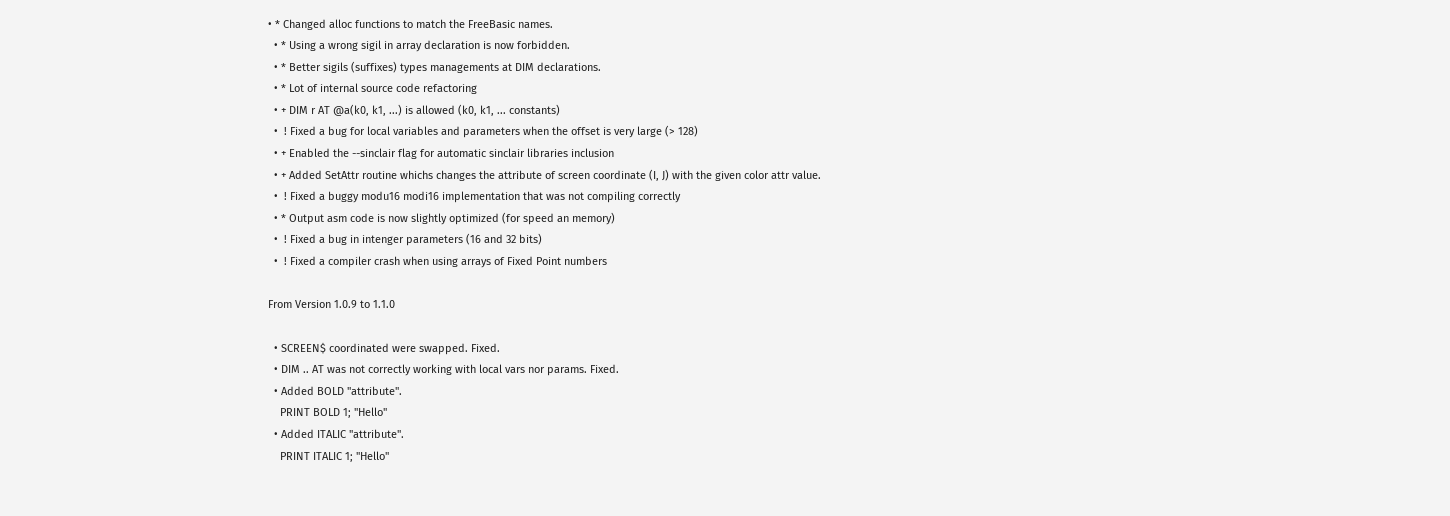• * Changed alloc functions to match the FreeBasic names.
  • * Using a wrong sigil in array declaration is now forbidden.
  • * Better sigils (suffixes) types managements at DIM declarations.
  • * Lot of internal source code refactoring
  • + DIM r AT @a(k0, k1, ...) is allowed (k0, k1, ... constants)
  •  ! Fixed a bug for local variables and parameters when the offset is very large (> 128)
  • + Enabled the --sinclair flag for automatic sinclair libraries inclusion
  • + Added SetAttr routine whichs changes the attribute of screen coordinate (I, J) with the given color attr value.
  •  ! Fixed a buggy modu16 modi16 implementation that was not compiling correctly
  • * Output asm code is now slightly optimized (for speed an memory)
  •  ! Fixed a bug in intenger parameters (16 and 32 bits)
  •  ! Fixed a compiler crash when using arrays of Fixed Point numbers

From Version 1.0.9 to 1.1.0

  • SCREEN$ coordinated were swapped. Fixed.
  • DIM .. AT was not correctly working with local vars nor params. Fixed.
  • Added BOLD "attribute".
    PRINT BOLD 1; "Hello"
  • Added ITALIC "attribute".
    PRINT ITALIC 1; "Hello"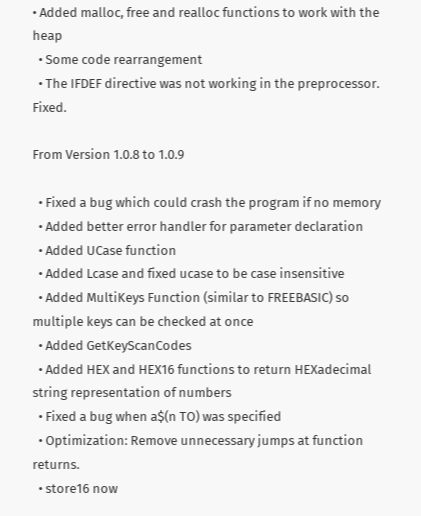• Added malloc, free and realloc functions to work with the heap
  • Some code rearrangement
  • The IFDEF directive was not working in the preprocessor. Fixed.

From Version 1.0.8 to 1.0.9

  • Fixed a bug which could crash the program if no memory
  • Added better error handler for parameter declaration
  • Added UCase function
  • Added Lcase and fixed ucase to be case insensitive
  • Added MultiKeys Function (similar to FREEBASIC) so multiple keys can be checked at once
  • Added GetKeyScanCodes
  • Added HEX and HEX16 functions to return HEXadecimal string representation of numbers
  • Fixed a bug when a$(n TO) was specified
  • Optimization: Remove unnecessary jumps at function returns.
  • store16 now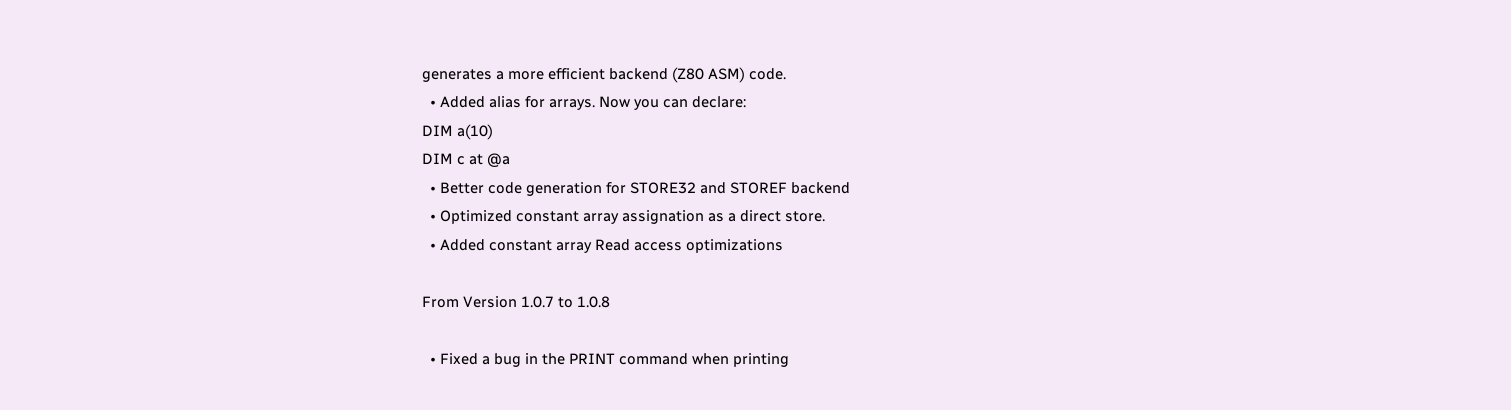generates a more efficient backend (Z80 ASM) code.
  • Added alias for arrays. Now you can declare:
DIM a(10)
DIM c at @a
  • Better code generation for STORE32 and STOREF backend
  • Optimized constant array assignation as a direct store.
  • Added constant array Read access optimizations

From Version 1.0.7 to 1.0.8

  • Fixed a bug in the PRINT command when printing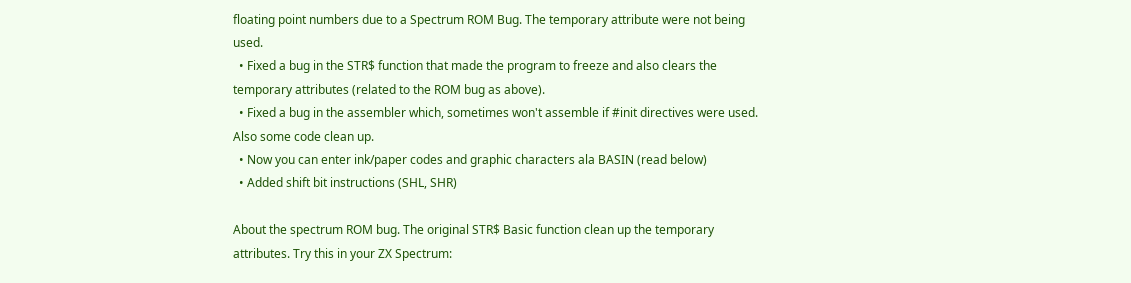floating point numbers due to a Spectrum ROM Bug. The temporary attribute were not being used.
  • Fixed a bug in the STR$ function that made the program to freeze and also clears the temporary attributes (related to the ROM bug as above).
  • Fixed a bug in the assembler which, sometimes won't assemble if #init directives were used. Also some code clean up.
  • Now you can enter ink/paper codes and graphic characters ala BASIN (read below)
  • Added shift bit instructions (SHL, SHR)

About the spectrum ROM bug. The original STR$ Basic function clean up the temporary attributes. Try this in your ZX Spectrum: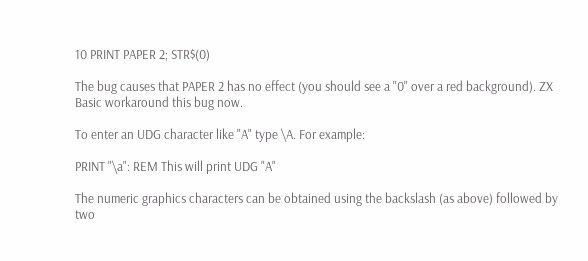10 PRINT PAPER 2; STR$(0)

The bug causes that PAPER 2 has no effect (you should see a "0" over a red background). ZX Basic workaround this bug now.

To enter an UDG character like "A" type \A. For example:

PRINT "\a": REM This will print UDG "A"

The numeric graphics characters can be obtained using the backslash (as above) followed by two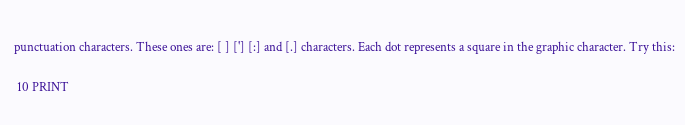punctuation characters. These ones are: [ ] ['] [:] and [.] characters. Each dot represents a square in the graphic character. Try this:

 10 PRINT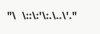"\  \::\:'\:.\..\'."